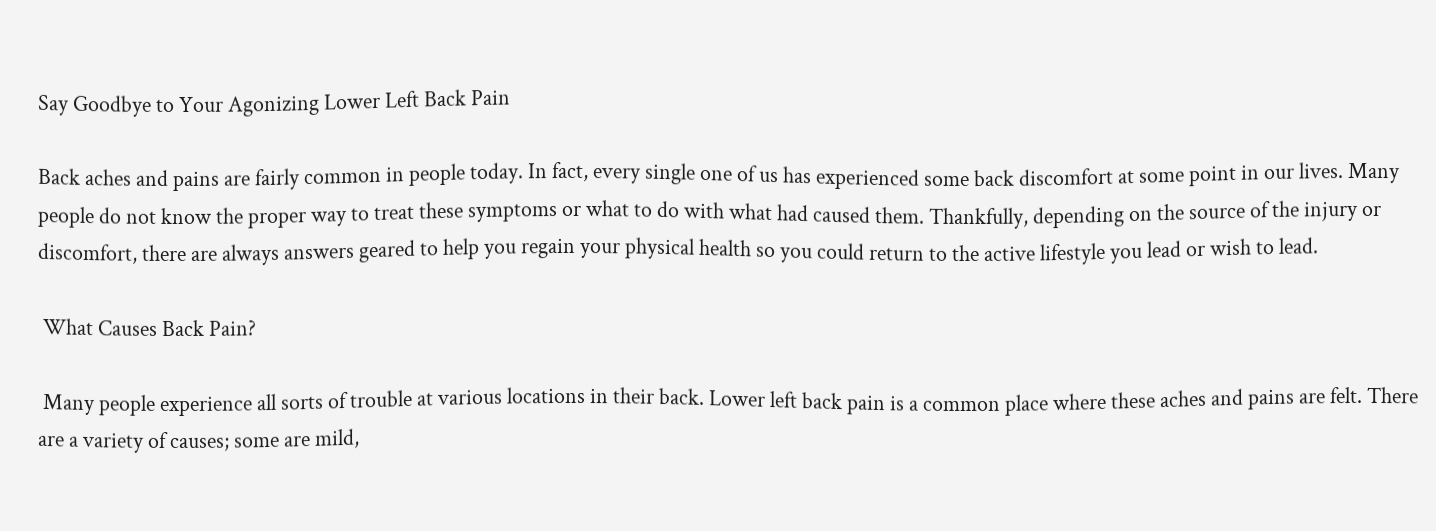Say Goodbye to Your Agonizing Lower Left Back Pain

Back aches and pains are fairly common in people today. In fact, every single one of us has experienced some back discomfort at some point in our lives. Many people do not know the proper way to treat these symptoms or what to do with what had caused them. Thankfully, depending on the source of the injury or discomfort, there are always answers geared to help you regain your physical health so you could return to the active lifestyle you lead or wish to lead.

 What Causes Back Pain?

 Many people experience all sorts of trouble at various locations in their back. Lower left back pain is a common place where these aches and pains are felt. There are a variety of causes; some are mild,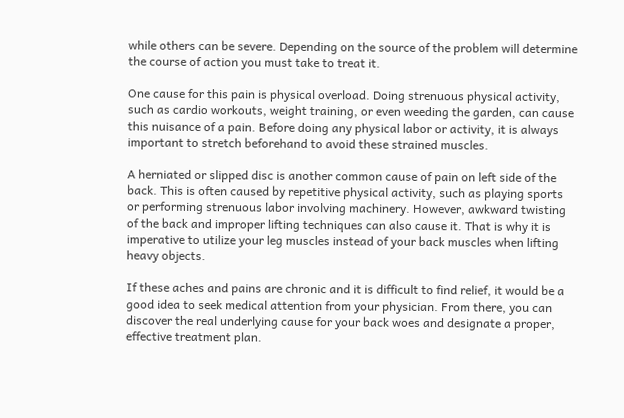while others can be severe. Depending on the source of the problem will determine the course of action you must take to treat it.

One cause for this pain is physical overload. Doing strenuous physical activity, such as cardio workouts, weight training, or even weeding the garden, can cause this nuisance of a pain. Before doing any physical labor or activity, it is always important to stretch beforehand to avoid these strained muscles.

A herniated or slipped disc is another common cause of pain on left side of the back. This is often caused by repetitive physical activity, such as playing sports or performing strenuous labor involving machinery. However, awkward twisting of the back and improper lifting techniques can also cause it. That is why it is imperative to utilize your leg muscles instead of your back muscles when lifting heavy objects.

If these aches and pains are chronic and it is difficult to find relief, it would be a good idea to seek medical attention from your physician. From there, you can discover the real underlying cause for your back woes and designate a proper, effective treatment plan.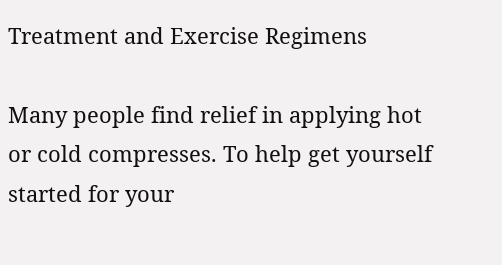Treatment and Exercise Regimens

Many people find relief in applying hot or cold compresses. To help get yourself started for your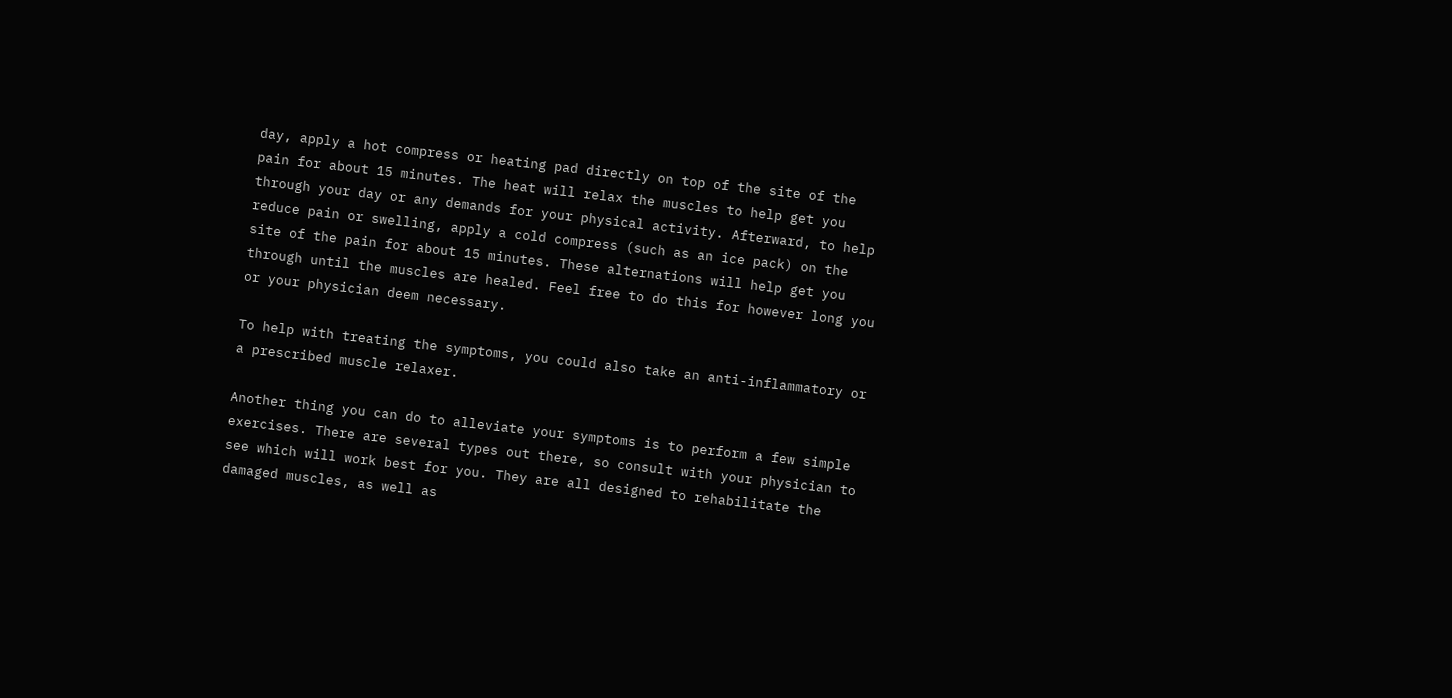day, apply a hot compress or heating pad directly on top of the site of the pain for about 15 minutes. The heat will relax the muscles to help get you through your day or any demands for your physical activity. Afterward, to help reduce pain or swelling, apply a cold compress (such as an ice pack) on the site of the pain for about 15 minutes. These alternations will help get you through until the muscles are healed. Feel free to do this for however long you or your physician deem necessary.

To help with treating the symptoms, you could also take an anti-inflammatory or a prescribed muscle relaxer.

Another thing you can do to alleviate your symptoms is to perform a few simple exercises. There are several types out there, so consult with your physician to see which will work best for you. They are all designed to rehabilitate the damaged muscles, as well as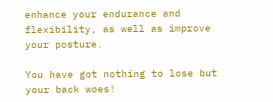enhance your endurance and flexibility, as well as improve your posture.

You have got nothing to lose but your back woes!